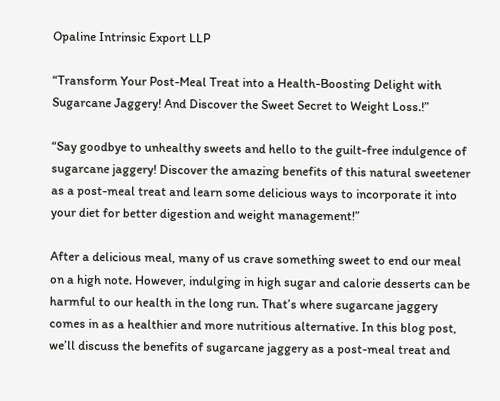Opaline Intrinsic Export LLP

“Transform Your Post-Meal Treat into a Health-Boosting Delight with Sugarcane Jaggery! And Discover the Sweet Secret to Weight Loss.!”

“Say goodbye to unhealthy sweets and hello to the guilt-free indulgence of sugarcane jaggery! Discover the amazing benefits of this natural sweetener as a post-meal treat and learn some delicious ways to incorporate it into your diet for better digestion and weight management!”

After a delicious meal, many of us crave something sweet to end our meal on a high note. However, indulging in high sugar and calorie desserts can be harmful to our health in the long run. That’s where sugarcane jaggery comes in as a healthier and more nutritious alternative. In this blog post, we’ll discuss the benefits of sugarcane jaggery as a post-meal treat and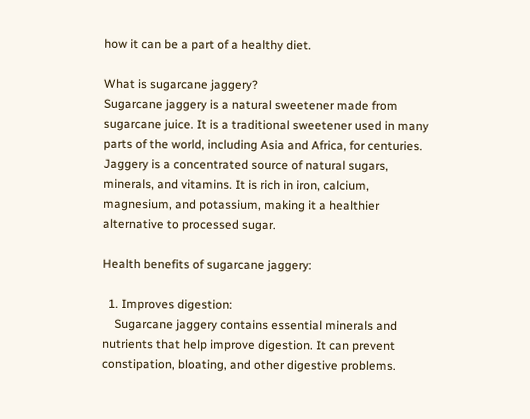how it can be a part of a healthy diet.

What is sugarcane jaggery?
Sugarcane jaggery is a natural sweetener made from sugarcane juice. It is a traditional sweetener used in many parts of the world, including Asia and Africa, for centuries. Jaggery is a concentrated source of natural sugars, minerals, and vitamins. It is rich in iron, calcium, magnesium, and potassium, making it a healthier alternative to processed sugar.

Health benefits of sugarcane jaggery:

  1. Improves digestion:
    Sugarcane jaggery contains essential minerals and nutrients that help improve digestion. It can prevent constipation, bloating, and other digestive problems.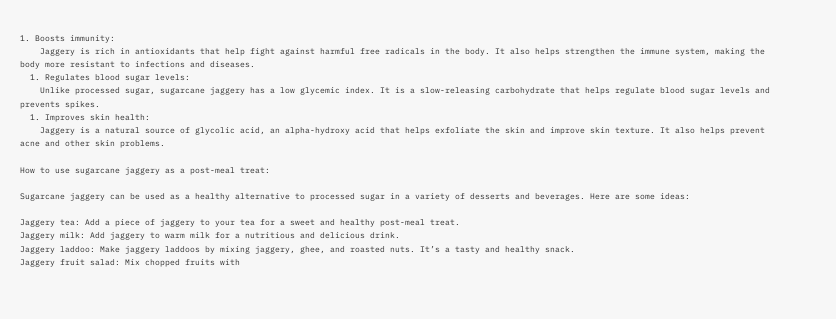1. Boosts immunity:
    Jaggery is rich in antioxidants that help fight against harmful free radicals in the body. It also helps strengthen the immune system, making the body more resistant to infections and diseases.
  1. Regulates blood sugar levels:
    Unlike processed sugar, sugarcane jaggery has a low glycemic index. It is a slow-releasing carbohydrate that helps regulate blood sugar levels and prevents spikes.
  1. Improves skin health:
    Jaggery is a natural source of glycolic acid, an alpha-hydroxy acid that helps exfoliate the skin and improve skin texture. It also helps prevent acne and other skin problems.

How to use sugarcane jaggery as a post-meal treat:

Sugarcane jaggery can be used as a healthy alternative to processed sugar in a variety of desserts and beverages. Here are some ideas:

Jaggery tea: Add a piece of jaggery to your tea for a sweet and healthy post-meal treat.
Jaggery milk: Add jaggery to warm milk for a nutritious and delicious drink.
Jaggery laddoo: Make jaggery laddoos by mixing jaggery, ghee, and roasted nuts. It’s a tasty and healthy snack.
Jaggery fruit salad: Mix chopped fruits with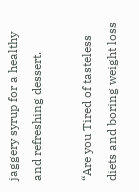jaggery syrup for a healthy and refreshing dessert.

“Are you Tired of tasteless diets and boring weight loss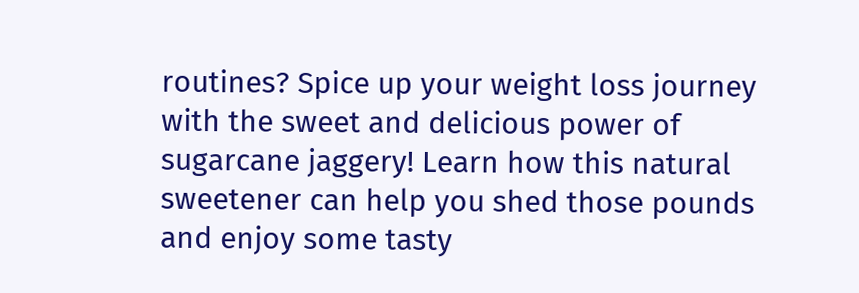routines? Spice up your weight loss journey with the sweet and delicious power of sugarcane jaggery! Learn how this natural sweetener can help you shed those pounds and enjoy some tasty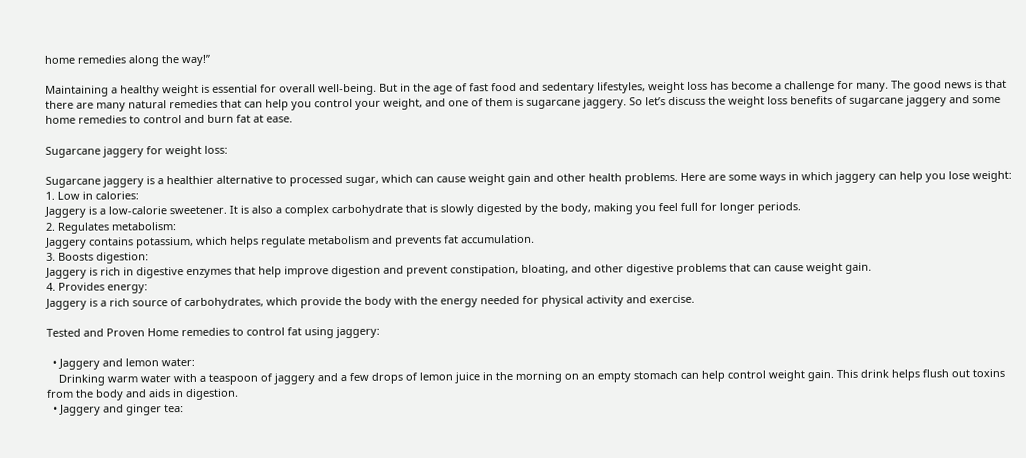home remedies along the way!”

Maintaining a healthy weight is essential for overall well-being. But in the age of fast food and sedentary lifestyles, weight loss has become a challenge for many. The good news is that there are many natural remedies that can help you control your weight, and one of them is sugarcane jaggery. So let’s discuss the weight loss benefits of sugarcane jaggery and some home remedies to control and burn fat at ease.

Sugarcane jaggery for weight loss:

Sugarcane jaggery is a healthier alternative to processed sugar, which can cause weight gain and other health problems. Here are some ways in which jaggery can help you lose weight:
1. Low in calories:
Jaggery is a low-calorie sweetener. It is also a complex carbohydrate that is slowly digested by the body, making you feel full for longer periods.
2. Regulates metabolism:
Jaggery contains potassium, which helps regulate metabolism and prevents fat accumulation.
3. Boosts digestion:
Jaggery is rich in digestive enzymes that help improve digestion and prevent constipation, bloating, and other digestive problems that can cause weight gain.
4. Provides energy:
Jaggery is a rich source of carbohydrates, which provide the body with the energy needed for physical activity and exercise.

Tested and Proven Home remedies to control fat using jaggery:

  • Jaggery and lemon water:
    Drinking warm water with a teaspoon of jaggery and a few drops of lemon juice in the morning on an empty stomach can help control weight gain. This drink helps flush out toxins from the body and aids in digestion.
  • Jaggery and ginger tea: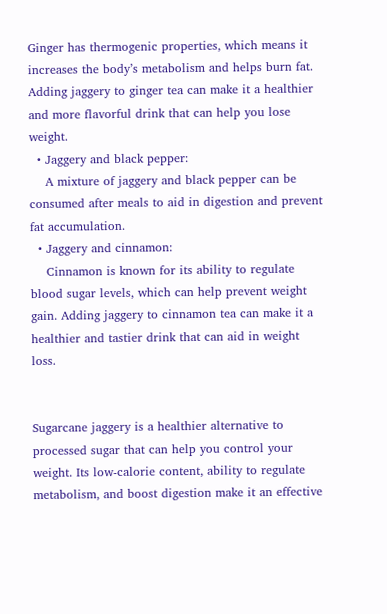Ginger has thermogenic properties, which means it increases the body’s metabolism and helps burn fat. Adding jaggery to ginger tea can make it a healthier and more flavorful drink that can help you lose weight.
  • Jaggery and black pepper:
    A mixture of jaggery and black pepper can be consumed after meals to aid in digestion and prevent fat accumulation.
  • Jaggery and cinnamon:
    Cinnamon is known for its ability to regulate blood sugar levels, which can help prevent weight gain. Adding jaggery to cinnamon tea can make it a healthier and tastier drink that can aid in weight loss.


Sugarcane jaggery is a healthier alternative to processed sugar that can help you control your weight. Its low-calorie content, ability to regulate metabolism, and boost digestion make it an effective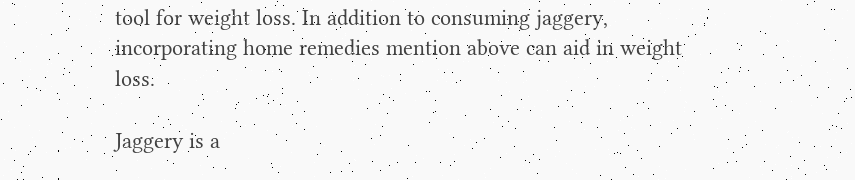tool for weight loss. In addition to consuming jaggery, incorporating home remedies mention above can aid in weight loss.

Jaggery is a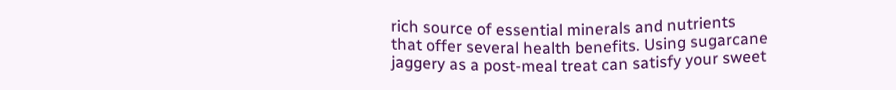rich source of essential minerals and nutrients that offer several health benefits. Using sugarcane jaggery as a post-meal treat can satisfy your sweet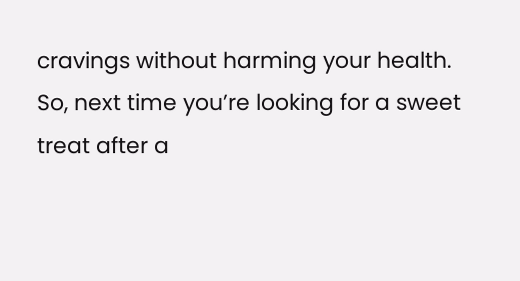cravings without harming your health. So, next time you’re looking for a sweet treat after a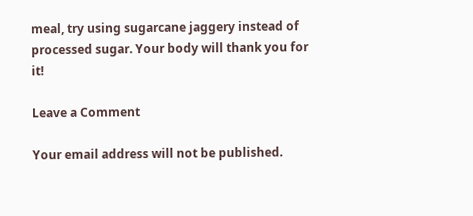meal, try using sugarcane jaggery instead of processed sugar. Your body will thank you for it!

Leave a Comment

Your email address will not be published.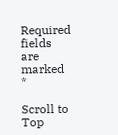Required fields are marked *

Scroll to Top